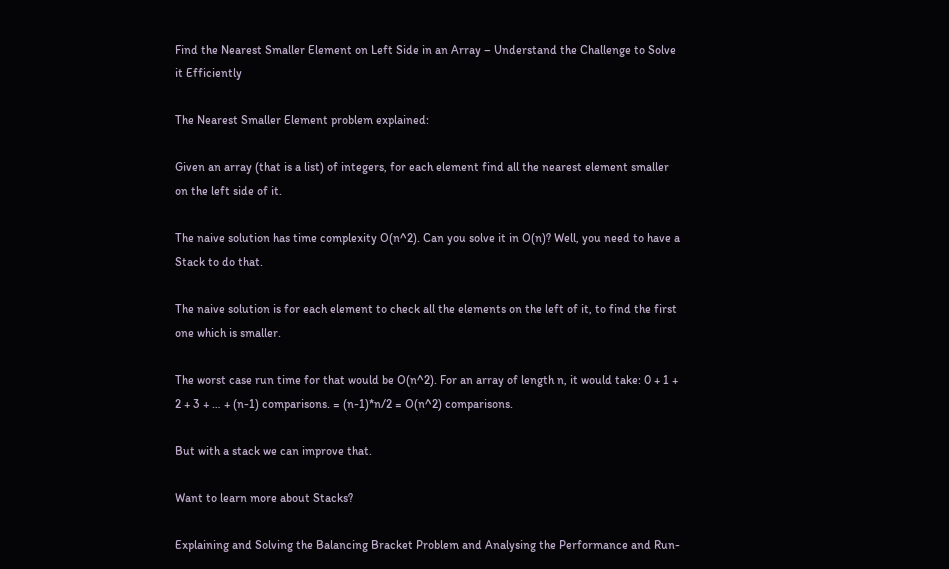Find the Nearest Smaller Element on Left Side in an Array – Understand the Challenge to Solve it Efficiently

The Nearest Smaller Element problem explained:

Given an array (that is a list) of integers, for each element find all the nearest element smaller on the left side of it.

The naive solution has time complexity O(n^2). Can you solve it in O(n)? Well, you need to have a Stack to do that.

The naive solution is for each element to check all the elements on the left of it, to find the first one which is smaller.

The worst case run time for that would be O(n^2). For an array of length n, it would take: 0 + 1 + 2 + 3 + … + (n-1) comparisons. = (n-1)*n/2 = O(n^2) comparisons.

But with a stack we can improve that.

Want to learn more about Stacks?

Explaining and Solving the Balancing Bracket Problem and Analysing the Performance and Run-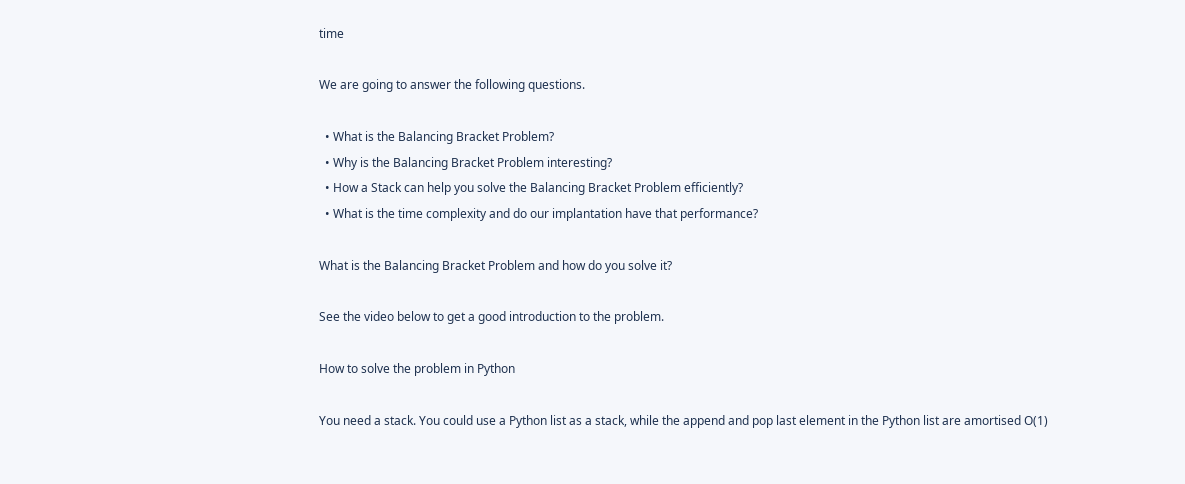time

We are going to answer the following questions.

  • What is the Balancing Bracket Problem?
  • Why is the Balancing Bracket Problem interesting?
  • How a Stack can help you solve the Balancing Bracket Problem efficiently?
  • What is the time complexity and do our implantation have that performance?

What is the Balancing Bracket Problem and how do you solve it?

See the video below to get a good introduction to the problem.

How to solve the problem in Python

You need a stack. You could use a Python list as a stack, while the append and pop last element in the Python list are amortised O(1)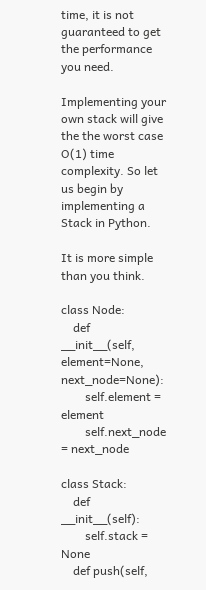time, it is not guaranteed to get the performance you need.

Implementing your own stack will give the the worst case O(1) time complexity. So let us begin by implementing a Stack in Python.

It is more simple than you think.

class Node:
    def __init__(self, element=None, next_node=None):
        self.element = element
        self.next_node = next_node

class Stack:
    def __init__(self):
        self.stack = None
    def push(self,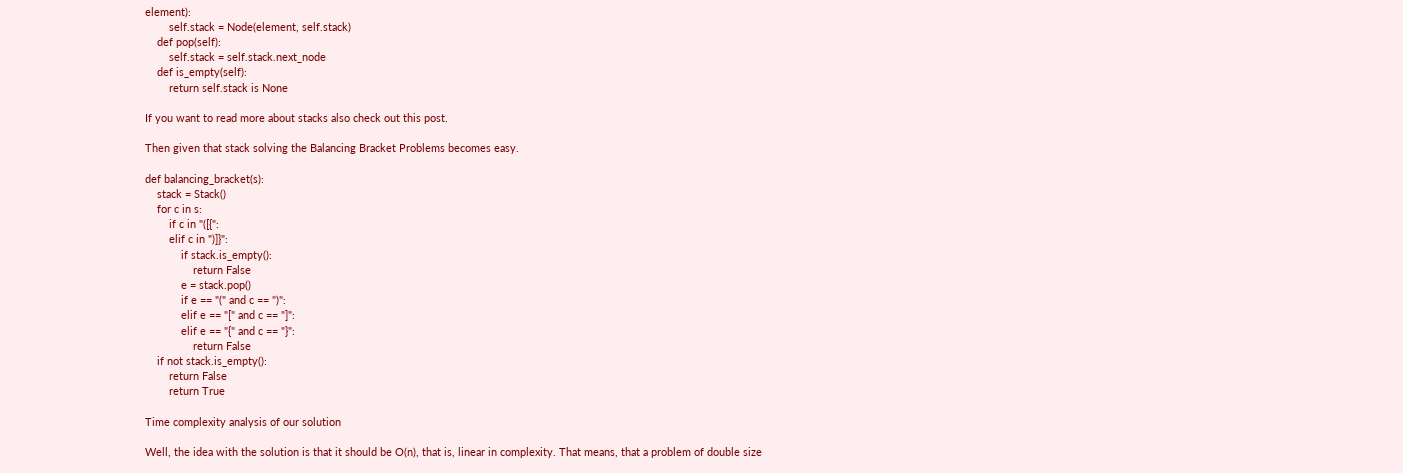element):
        self.stack = Node(element, self.stack)
    def pop(self):
        self.stack = self.stack.next_node
    def is_empty(self):
        return self.stack is None

If you want to read more about stacks also check out this post.

Then given that stack solving the Balancing Bracket Problems becomes easy.

def balancing_bracket(s):
    stack = Stack()
    for c in s:
        if c in "([{":
        elif c in ")]}":
            if stack.is_empty():
                return False
            e = stack.pop()
            if e == "(" and c == ")":
            elif e == "[" and c == "]":
            elif e == "{" and c == "}":
                return False
    if not stack.is_empty():
        return False
        return True

Time complexity analysis of our solution

Well, the idea with the solution is that it should be O(n), that is, linear in complexity. That means, that a problem of double size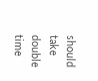should take double time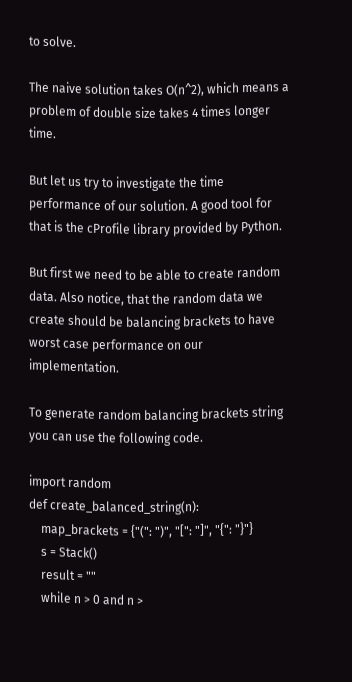to solve.

The naive solution takes O(n^2), which means a problem of double size takes 4 times longer time.

But let us try to investigate the time performance of our solution. A good tool for that is the cProfile library provided by Python.

But first we need to be able to create random data. Also notice, that the random data we create should be balancing brackets to have worst case performance on our implementation.

To generate random balancing brackets string you can use the following code.

import random
def create_balanced_string(n):
    map_brackets = {"(": ")", "[": "]", "{": "}"}
    s = Stack()
    result = ""
    while n > 0 and n >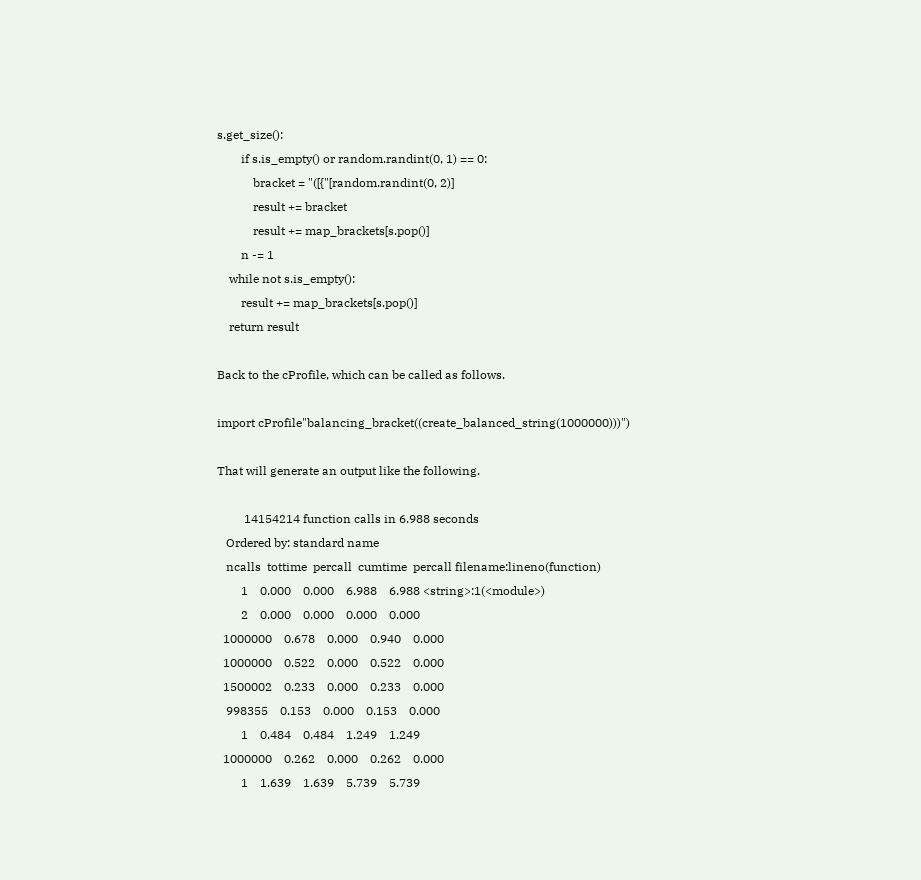s.get_size():
        if s.is_empty() or random.randint(0, 1) == 0:
            bracket = "([{"[random.randint(0, 2)]
            result += bracket
            result += map_brackets[s.pop()]
        n -= 1
    while not s.is_empty():
        result += map_brackets[s.pop()]
    return result

Back to the cProfile, which can be called as follows.

import cProfile"balancing_bracket((create_balanced_string(1000000)))")

That will generate an output like the following.

         14154214 function calls in 6.988 seconds
   Ordered by: standard name
   ncalls  tottime  percall  cumtime  percall filename:lineno(function)
        1    0.000    0.000    6.988    6.988 <string>:1(<module>)
        2    0.000    0.000    0.000    0.000
  1000000    0.678    0.000    0.940    0.000
  1000000    0.522    0.000    0.522    0.000
  1500002    0.233    0.000    0.233    0.000
   998355    0.153    0.000    0.153    0.000
        1    0.484    0.484    1.249    1.249
  1000000    0.262    0.000    0.262    0.000
        1    1.639    1.639    5.739    5.739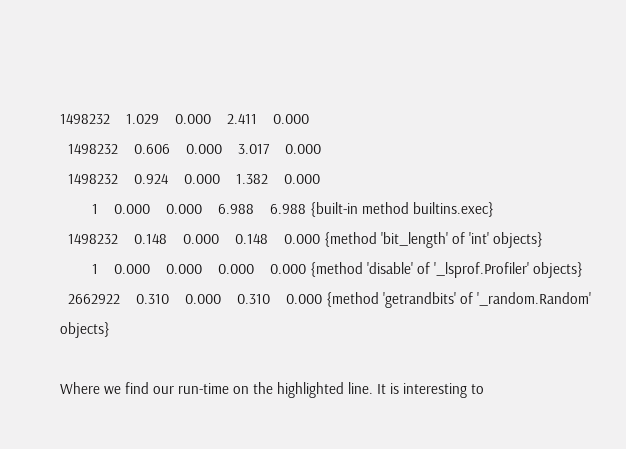1498232    1.029    0.000    2.411    0.000
  1498232    0.606    0.000    3.017    0.000
  1498232    0.924    0.000    1.382    0.000
        1    0.000    0.000    6.988    6.988 {built-in method builtins.exec}
  1498232    0.148    0.000    0.148    0.000 {method 'bit_length' of 'int' objects}
        1    0.000    0.000    0.000    0.000 {method 'disable' of '_lsprof.Profiler' objects}
  2662922    0.310    0.000    0.310    0.000 {method 'getrandbits' of '_random.Random' objects}

Where we find our run-time on the highlighted line. It is interesting to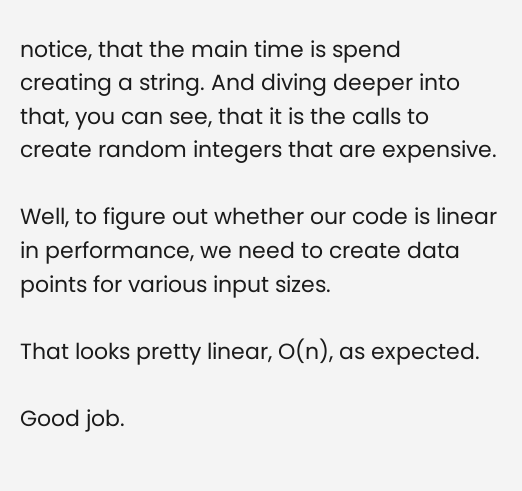notice, that the main time is spend creating a string. And diving deeper into that, you can see, that it is the calls to create random integers that are expensive.

Well, to figure out whether our code is linear in performance, we need to create data points for various input sizes.

That looks pretty linear, O(n), as expected.

Good job.